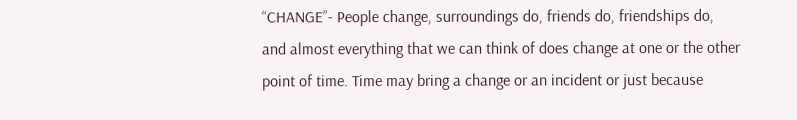“CHANGE”- People change, surroundings do, friends do, friendships do, and almost everything that we can think of does change at one or the other point of time. Time may bring a change or an incident or just because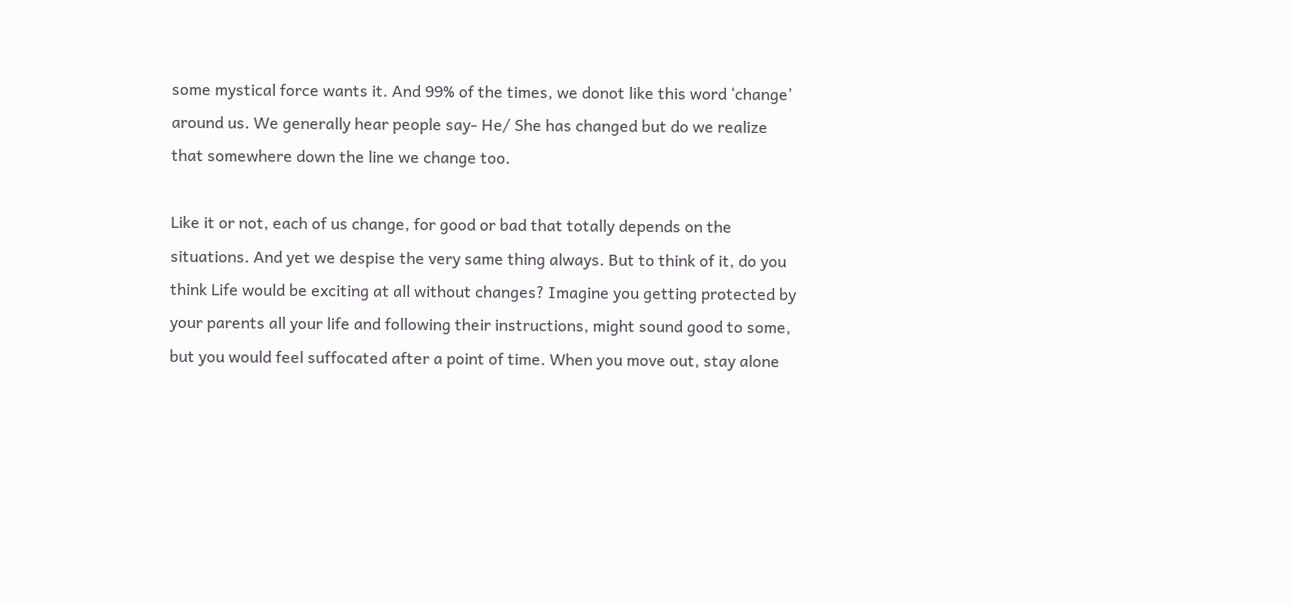some mystical force wants it. And 99% of the times, we donot like this word ‘change’ around us. We generally hear people say- He/ She has changed but do we realize that somewhere down the line we change too.

Like it or not, each of us change, for good or bad that totally depends on the situations. And yet we despise the very same thing always. But to think of it, do you think Life would be exciting at all without changes? Imagine you getting protected by your parents all your life and following their instructions, might sound good to some, but you would feel suffocated after a point of time. When you move out, stay alone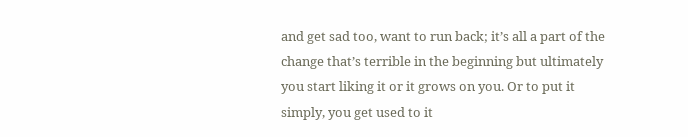and get sad too, want to run back; it’s all a part of the change that’s terrible in the beginning but ultimately you start liking it or it grows on you. Or to put it simply, you get used to it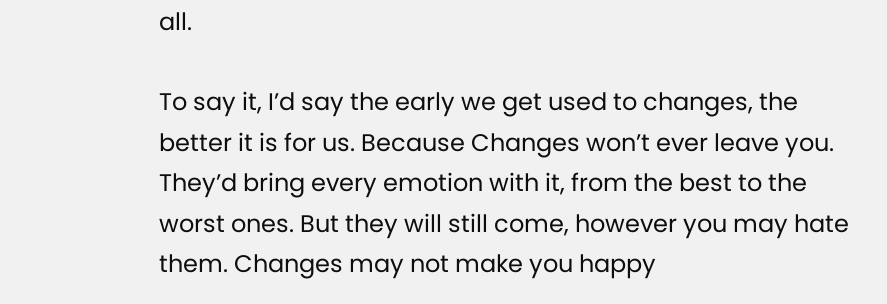all.

To say it, I’d say the early we get used to changes, the better it is for us. Because Changes won’t ever leave you. They’d bring every emotion with it, from the best to the worst ones. But they will still come, however you may hate them. Changes may not make you happy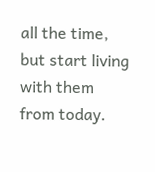all the time, but start living with them from today.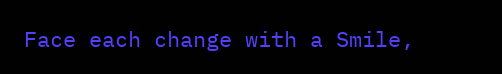Face each change with a Smile,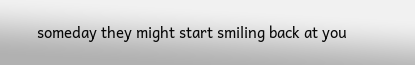someday they might start smiling back at you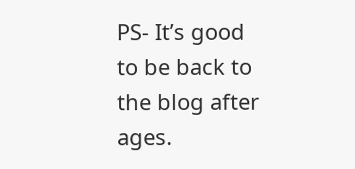PS- It’s good to be back to the blog after ages.